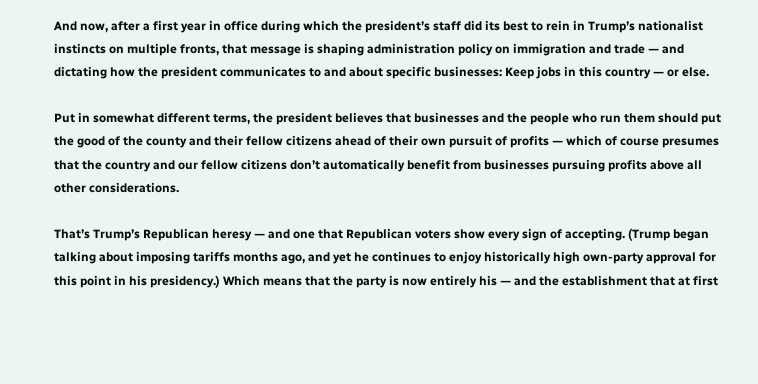And now, after a first year in office during which the president’s staff did its best to rein in Trump’s nationalist instincts on multiple fronts, that message is shaping administration policy on immigration and trade — and dictating how the president communicates to and about specific businesses: Keep jobs in this country — or else.

Put in somewhat different terms, the president believes that businesses and the people who run them should put the good of the county and their fellow citizens ahead of their own pursuit of profits — which of course presumes that the country and our fellow citizens don’t automatically benefit from businesses pursuing profits above all other considerations.

That’s Trump’s Republican heresy — and one that Republican voters show every sign of accepting. (Trump began talking about imposing tariffs months ago, and yet he continues to enjoy historically high own-party approval for this point in his presidency.) Which means that the party is now entirely his — and the establishment that at first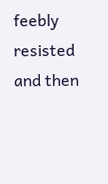feebly resisted and then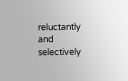reluctantly and selectively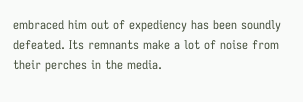embraced him out of expediency has been soundly defeated. Its remnants make a lot of noise from their perches in the media.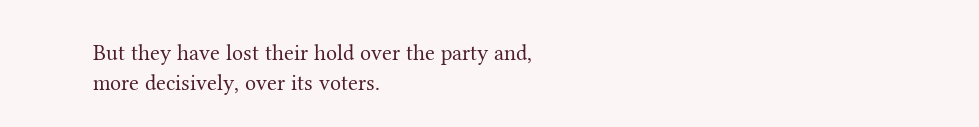But they have lost their hold over the party and, more decisively, over its voters.